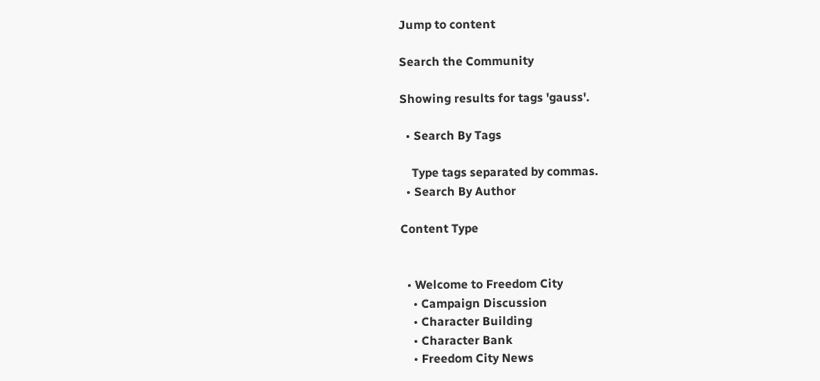Jump to content

Search the Community

Showing results for tags 'gauss'.

  • Search By Tags

    Type tags separated by commas.
  • Search By Author

Content Type


  • Welcome to Freedom City
    • Campaign Discussion
    • Character Building
    • Character Bank
    • Freedom City News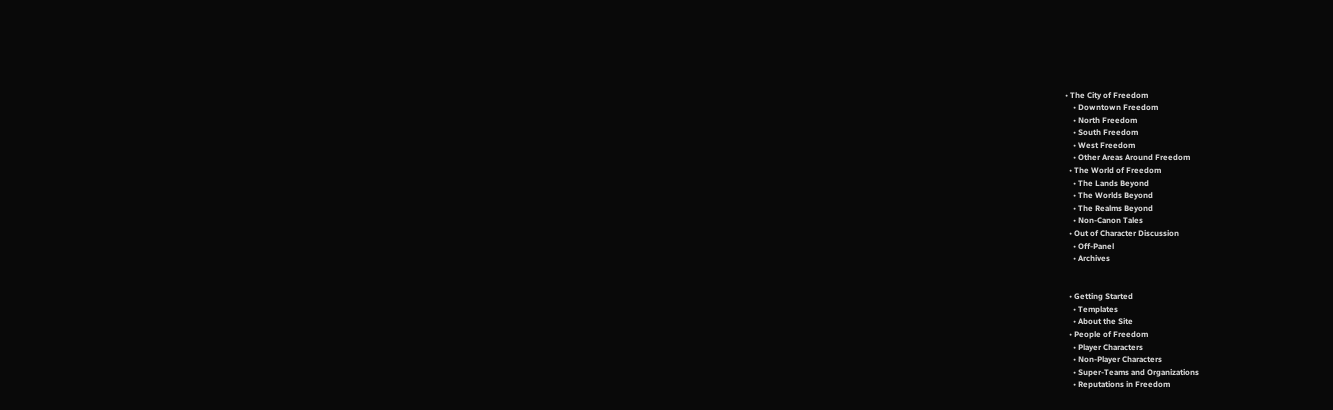• The City of Freedom
    • Downtown Freedom
    • North Freedom
    • South Freedom
    • West Freedom
    • Other Areas Around Freedom
  • The World of Freedom
    • The Lands Beyond
    • The Worlds Beyond
    • The Realms Beyond
    • Non-Canon Tales
  • Out of Character Discussion
    • Off-Panel
    • Archives


  • Getting Started
    • Templates
    • About the Site
  • People of Freedom
    • Player Characters
    • Non-Player Characters
    • Super-Teams and Organizations
    • Reputations in Freedom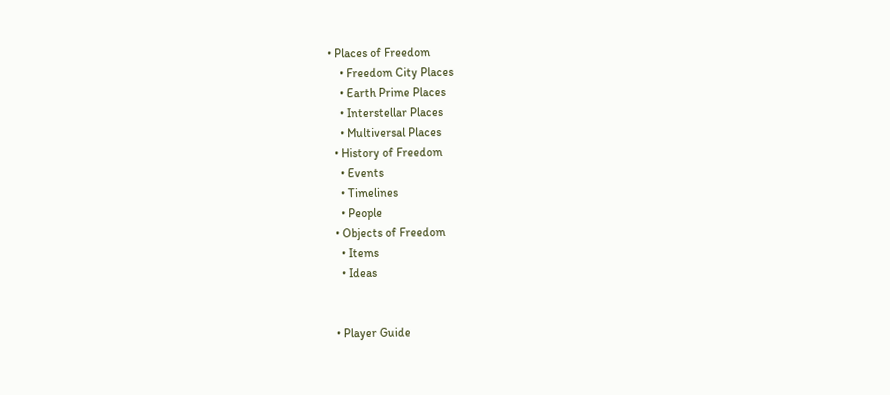• Places of Freedom
    • Freedom City Places
    • Earth Prime Places
    • Interstellar Places
    • Multiversal Places
  • History of Freedom
    • Events
    • Timelines
    • People
  • Objects of Freedom
    • Items
    • Ideas


  • Player Guide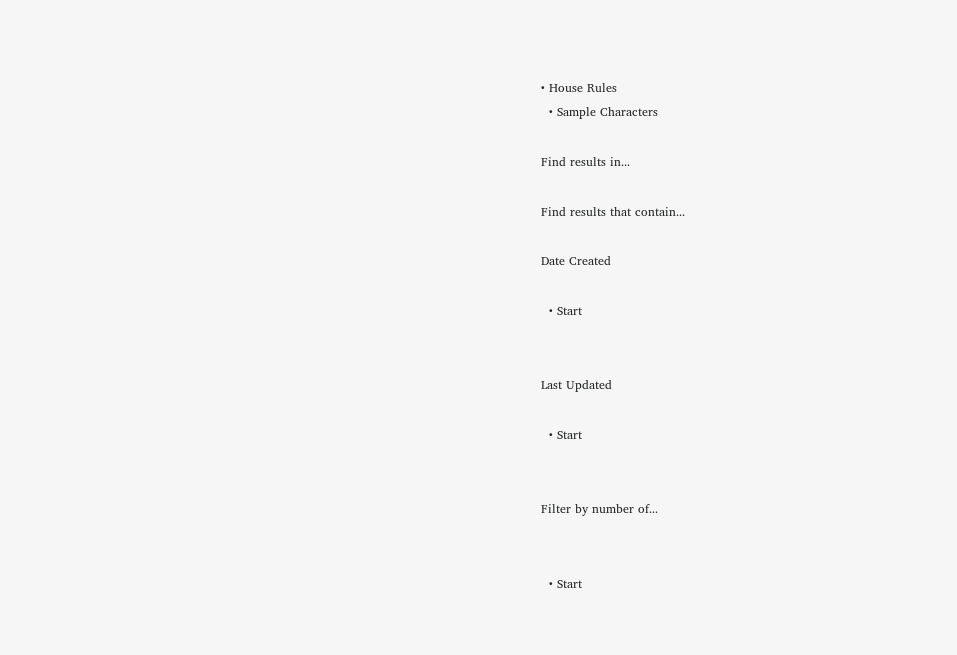• House Rules
  • Sample Characters

Find results in...

Find results that contain...

Date Created

  • Start


Last Updated

  • Start


Filter by number of...


  • Start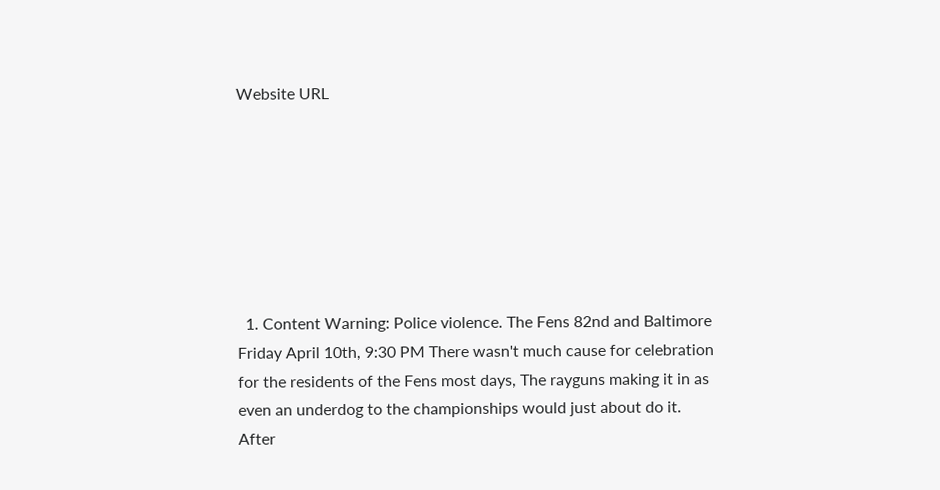Website URL







  1. Content Warning: Police violence. The Fens 82nd and Baltimore Friday April 10th, 9:30 PM There wasn't much cause for celebration for the residents of the Fens most days, The rayguns making it in as even an underdog to the championships would just about do it. After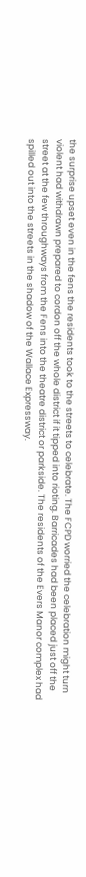the surprise upset even in the fens the residents took to the streets to celebrate. The FCPD worried the celebration might turn violent had withdrawn prepared to cordon off the whole district if it tipped into rioting. Barricades had been placed just off the street at the few throughways from the Fens into the theatre district or parkside. The residents of the Evers Manor complex had spilled out into the streets in the shadow of the Wallace Expressway.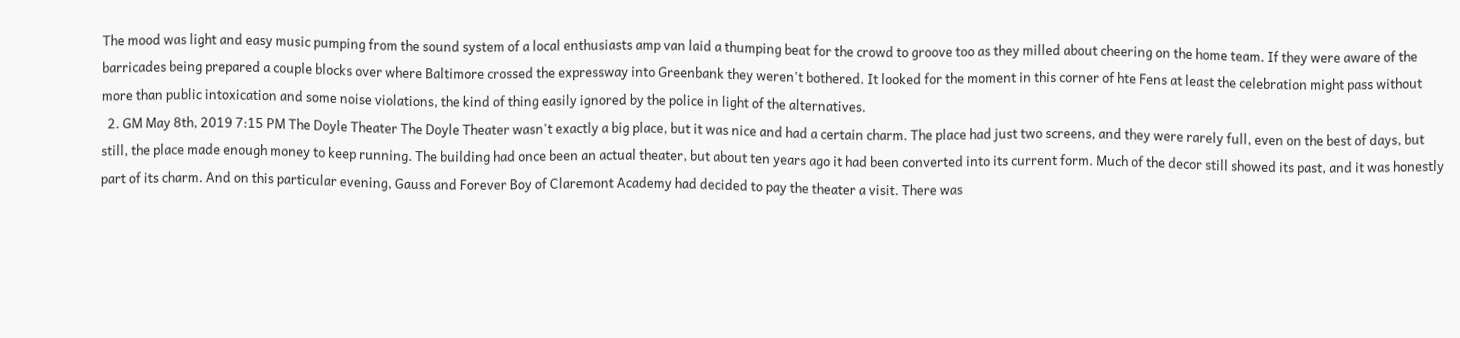The mood was light and easy music pumping from the sound system of a local enthusiasts amp van laid a thumping beat for the crowd to groove too as they milled about cheering on the home team. If they were aware of the barricades being prepared a couple blocks over where Baltimore crossed the expressway into Greenbank they weren't bothered. It looked for the moment in this corner of hte Fens at least the celebration might pass without more than public intoxication and some noise violations, the kind of thing easily ignored by the police in light of the alternatives.
  2. GM May 8th, 2019 7:15 PM The Doyle Theater The Doyle Theater wasn't exactly a big place, but it was nice and had a certain charm. The place had just two screens, and they were rarely full, even on the best of days, but still, the place made enough money to keep running. The building had once been an actual theater, but about ten years ago it had been converted into its current form. Much of the decor still showed its past, and it was honestly part of its charm. And on this particular evening, Gauss and Forever Boy of Claremont Academy had decided to pay the theater a visit. There was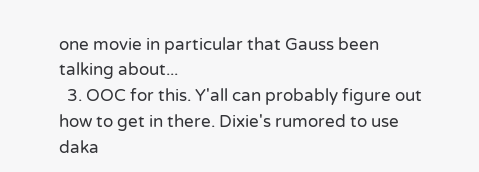one movie in particular that Gauss been talking about...
  3. OOC for this. Y'all can probably figure out how to get in there. Dixie's rumored to use daka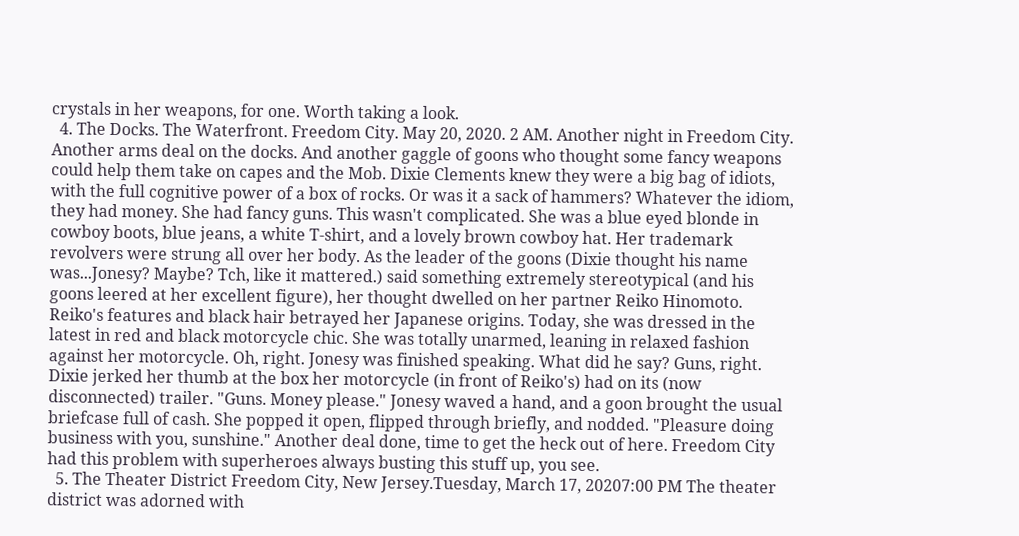crystals in her weapons, for one. Worth taking a look.
  4. The Docks. The Waterfront. Freedom City. May 20, 2020. 2 AM. Another night in Freedom City. Another arms deal on the docks. And another gaggle of goons who thought some fancy weapons could help them take on capes and the Mob. Dixie Clements knew they were a big bag of idiots, with the full cognitive power of a box of rocks. Or was it a sack of hammers? Whatever the idiom, they had money. She had fancy guns. This wasn't complicated. She was a blue eyed blonde in cowboy boots, blue jeans, a white T-shirt, and a lovely brown cowboy hat. Her trademark revolvers were strung all over her body. As the leader of the goons (Dixie thought his name was...Jonesy? Maybe? Tch, like it mattered.) said something extremely stereotypical (and his goons leered at her excellent figure), her thought dwelled on her partner Reiko Hinomoto. Reiko's features and black hair betrayed her Japanese origins. Today, she was dressed in the latest in red and black motorcycle chic. She was totally unarmed, leaning in relaxed fashion against her motorcycle. Oh, right. Jonesy was finished speaking. What did he say? Guns, right. Dixie jerked her thumb at the box her motorcycle (in front of Reiko's) had on its (now disconnected) trailer. "Guns. Money please." Jonesy waved a hand, and a goon brought the usual briefcase full of cash. She popped it open, flipped through briefly, and nodded. "Pleasure doing business with you, sunshine." Another deal done, time to get the heck out of here. Freedom City had this problem with superheroes always busting this stuff up, you see.
  5. The Theater District Freedom City, New Jersey.Tuesday, March 17, 20207:00 PM The theater district was adorned with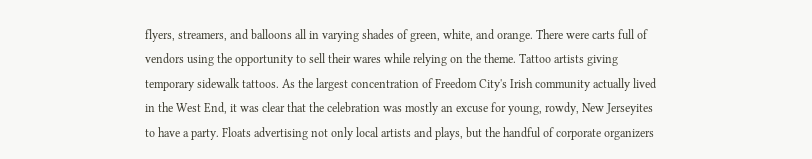flyers, streamers, and balloons all in varying shades of green, white, and orange. There were carts full of vendors using the opportunity to sell their wares while relying on the theme. Tattoo artists giving temporary sidewalk tattoos. As the largest concentration of Freedom City's Irish community actually lived in the West End, it was clear that the celebration was mostly an excuse for young, rowdy, New Jerseyites to have a party. Floats advertising not only local artists and plays, but the handful of corporate organizers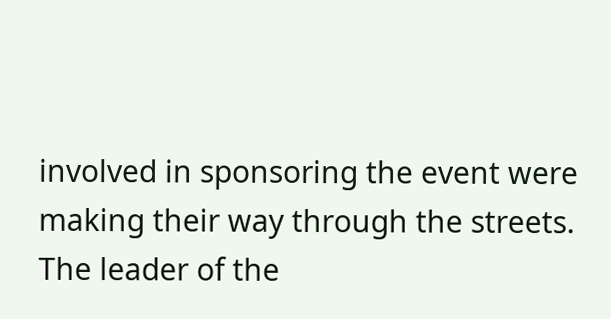involved in sponsoring the event were making their way through the streets. The leader of the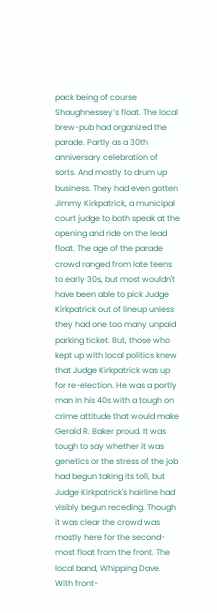pack being of course Shaughnessey’s float. The local brew-pub had organized the parade. Partly as a 30th anniversary celebration of sorts. And mostly to drum up business. They had even gotten Jimmy Kirkpatrick, a municipal court judge to both speak at the opening and ride on the lead float. The age of the parade crowd ranged from late teens to early 30s, but most wouldn't have been able to pick Judge Kirkpatrick out of lineup unless they had one too many unpaid parking ticket. But, those who kept up with local politics knew that Judge Kirkpatrick was up for re-election. He was a portly man in his 40s with a tough on crime attitude that would make Gerald R. Baker proud. It was tough to say whether it was genetics or the stress of the job had begun taking its toll, but Judge Kirkpatrick's hairline had visibly begun receding. Though it was clear the crowd was mostly here for the second-most float from the front. The local band, Whipping Dave. With front-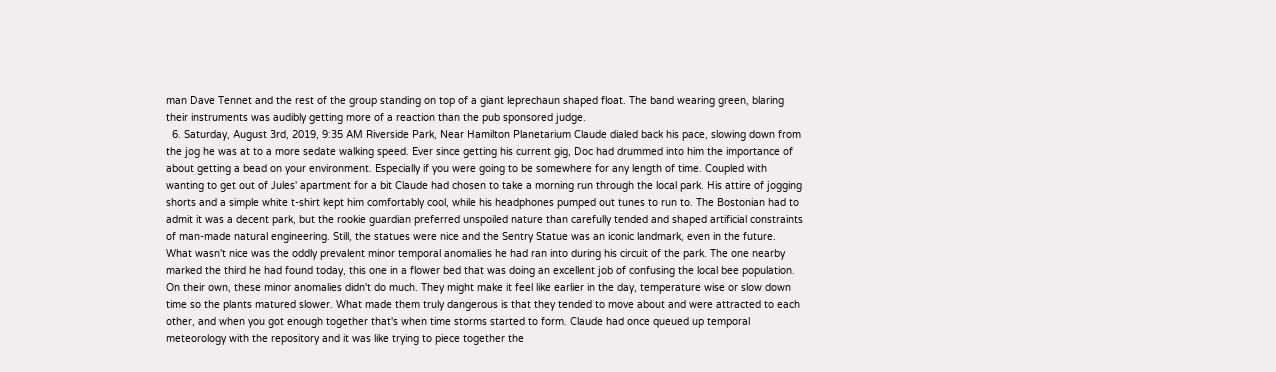man Dave Tennet and the rest of the group standing on top of a giant leprechaun shaped float. The band wearing green, blaring their instruments was audibly getting more of a reaction than the pub sponsored judge.
  6. Saturday, August 3rd, 2019, 9:35 AM Riverside Park, Near Hamilton Planetarium Claude dialed back his pace, slowing down from the jog he was at to a more sedate walking speed. Ever since getting his current gig, Doc had drummed into him the importance of about getting a bead on your environment. Especially if you were going to be somewhere for any length of time. Coupled with wanting to get out of Jules' apartment for a bit Claude had chosen to take a morning run through the local park. His attire of jogging shorts and a simple white t-shirt kept him comfortably cool, while his headphones pumped out tunes to run to. The Bostonian had to admit it was a decent park, but the rookie guardian preferred unspoiled nature than carefully tended and shaped artificial constraints of man-made natural engineering. Still, the statues were nice and the Sentry Statue was an iconic landmark, even in the future. What wasn't nice was the oddly prevalent minor temporal anomalies he had ran into during his circuit of the park. The one nearby marked the third he had found today, this one in a flower bed that was doing an excellent job of confusing the local bee population. On their own, these minor anomalies didn't do much. They might make it feel like earlier in the day, temperature wise or slow down time so the plants matured slower. What made them truly dangerous is that they tended to move about and were attracted to each other, and when you got enough together that's when time storms started to form. Claude had once queued up temporal meteorology with the repository and it was like trying to piece together the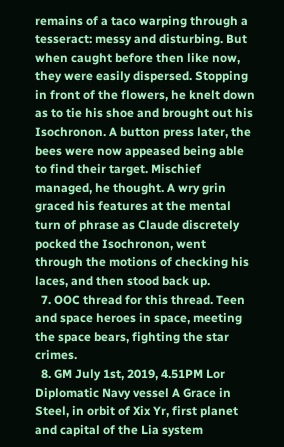remains of a taco warping through a tesseract: messy and disturbing. But when caught before then like now, they were easily dispersed. Stopping in front of the flowers, he knelt down as to tie his shoe and brought out his Isochronon. A button press later, the bees were now appeased being able to find their target. Mischief managed, he thought. A wry grin graced his features at the mental turn of phrase as Claude discretely pocked the Isochronon, went through the motions of checking his laces, and then stood back up.
  7. OOC thread for this thread. Teen and space heroes in space, meeting the space bears, fighting the star crimes.
  8. GM July 1st, 2019, 4.51PM Lor Diplomatic Navy vessel A Grace in Steel, in orbit of Xix Yr, first planet and capital of the Lia system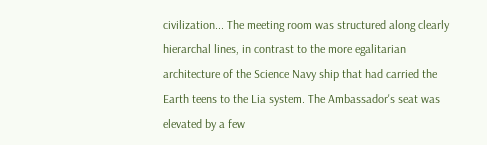civilization... The meeting room was structured along clearly hierarchal lines, in contrast to the more egalitarian architecture of the Science Navy ship that had carried the Earth teens to the Lia system. The Ambassador's seat was elevated by a few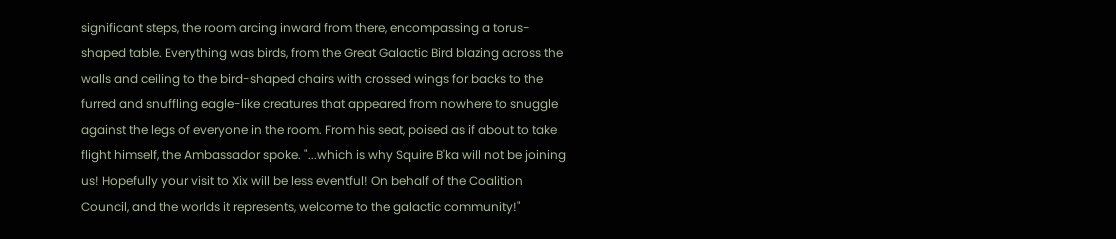significant steps, the room arcing inward from there, encompassing a torus-shaped table. Everything was birds, from the Great Galactic Bird blazing across the walls and ceiling to the bird-shaped chairs with crossed wings for backs to the furred and snuffling eagle-like creatures that appeared from nowhere to snuggle against the legs of everyone in the room. From his seat, poised as if about to take flight himself, the Ambassador spoke. "...which is why Squire B'ka will not be joining us! Hopefully your visit to Xix will be less eventful! On behalf of the Coalition Council, and the worlds it represents, welcome to the galactic community!"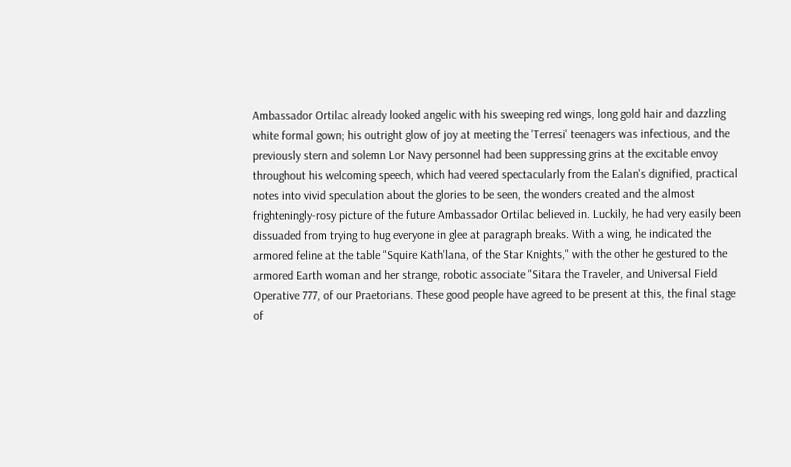Ambassador Ortilac already looked angelic with his sweeping red wings, long gold hair and dazzling white formal gown; his outright glow of joy at meeting the 'Terresi' teenagers was infectious, and the previously stern and solemn Lor Navy personnel had been suppressing grins at the excitable envoy throughout his welcoming speech, which had veered spectacularly from the Ealan's dignified, practical notes into vivid speculation about the glories to be seen, the wonders created and the almost frighteningly-rosy picture of the future Ambassador Ortilac believed in. Luckily, he had very easily been dissuaded from trying to hug everyone in glee at paragraph breaks. With a wing, he indicated the armored feline at the table "Squire Kath'lana, of the Star Knights," with the other he gestured to the armored Earth woman and her strange, robotic associate "Sitara the Traveler, and Universal Field Operative 777, of our Praetorians. These good people have agreed to be present at this, the final stage of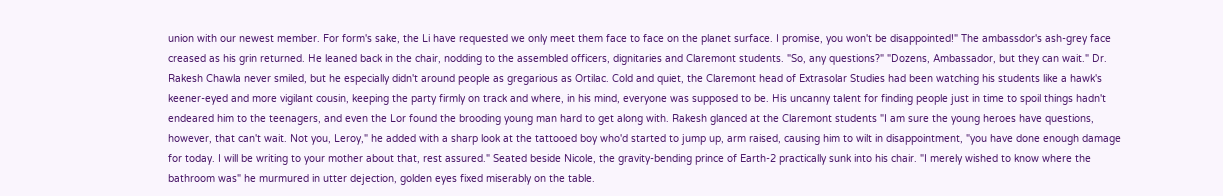union with our newest member. For form's sake, the Li have requested we only meet them face to face on the planet surface. I promise, you won't be disappointed!" The ambassdor's ash-grey face creased as his grin returned. He leaned back in the chair, nodding to the assembled officers, dignitaries and Claremont students. "So, any questions?" "Dozens, Ambassador, but they can wait." Dr. Rakesh Chawla never smiled, but he especially didn't around people as gregarious as Ortilac. Cold and quiet, the Claremont head of Extrasolar Studies had been watching his students like a hawk's keener-eyed and more vigilant cousin, keeping the party firmly on track and where, in his mind, everyone was supposed to be. His uncanny talent for finding people just in time to spoil things hadn't endeared him to the teenagers, and even the Lor found the brooding young man hard to get along with. Rakesh glanced at the Claremont students "I am sure the young heroes have questions, however, that can't wait. Not you, Leroy," he added with a sharp look at the tattooed boy who'd started to jump up, arm raised, causing him to wilt in disappointment, "you have done enough damage for today. I will be writing to your mother about that, rest assured." Seated beside Nicole, the gravity-bending prince of Earth-2 practically sunk into his chair. "I merely wished to know where the bathroom was" he murmured in utter dejection, golden eyes fixed miserably on the table.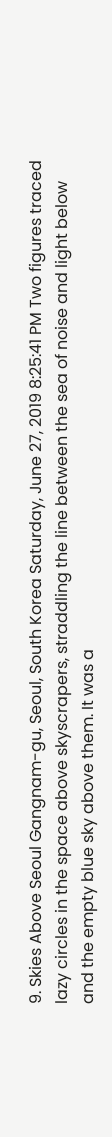9. Skies Above Seoul Gangnam-gu, Seoul, South Korea Saturday, June 27, 2019 8:25:41 PM Two figures traced lazy circles in the space above skyscrapers, straddling the line between the sea of noise and light below and the empty blue sky above them. It was a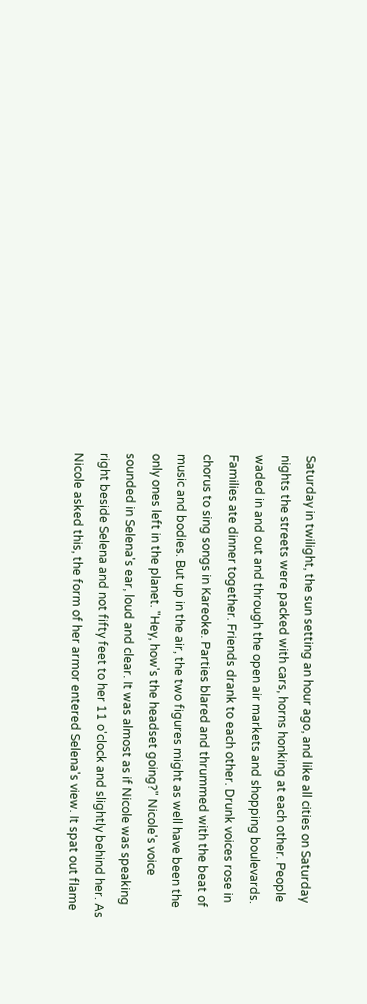Saturday in twilight, the sun setting an hour ago, and like all cities on Saturday nights the streets were packed with cars, horns honking at each other. People waded in and out and through the open air markets and shopping boulevards. Families ate dinner together. Friends drank to each other. Drunk voices rose in chorus to sing songs in Kareoke. Parties blared and thrummed with the beat of music and bodies. But up in the air, the two figures might as well have been the only ones left in the planet. "Hey, how's the headset going?" Nicole's voice sounded in Selena's ear, loud and clear. It was almost as if Nicole was speaking right beside Selena and not fifty feet to her 11 o'clock and slightly behind her. As Nicole asked this, the form of her armor entered Selena's view. It spat out flame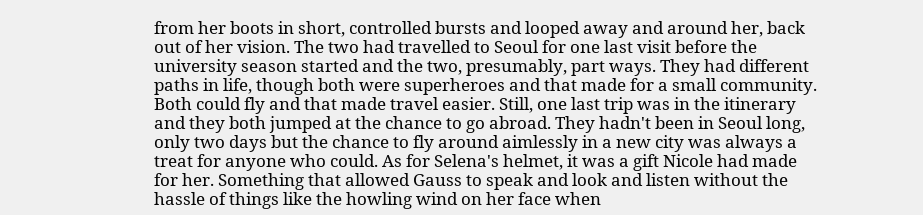from her boots in short, controlled bursts and looped away and around her, back out of her vision. The two had travelled to Seoul for one last visit before the university season started and the two, presumably, part ways. They had different paths in life, though both were superheroes and that made for a small community. Both could fly and that made travel easier. Still, one last trip was in the itinerary and they both jumped at the chance to go abroad. They hadn't been in Seoul long, only two days but the chance to fly around aimlessly in a new city was always a treat for anyone who could. As for Selena's helmet, it was a gift Nicole had made for her. Something that allowed Gauss to speak and look and listen without the hassle of things like the howling wind on her face when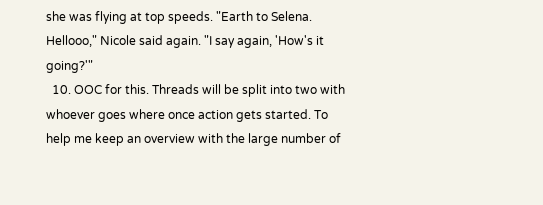she was flying at top speeds. "Earth to Selena. Hellooo," Nicole said again. "I say again, 'How's it going?'"
  10. OOC for this. Threads will be split into two with whoever goes where once action gets started. To help me keep an overview with the large number of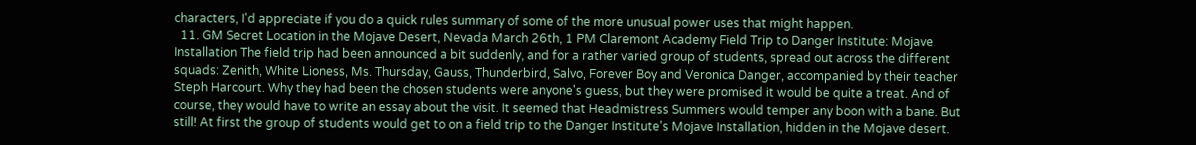characters, I'd appreciate if you do a quick rules summary of some of the more unusual power uses that might happen.
  11. GM Secret Location in the Mojave Desert, Nevada March 26th, 1 PM Claremont Academy Field Trip to Danger Institute: Mojave Installation The field trip had been announced a bit suddenly, and for a rather varied group of students, spread out across the different squads: Zenith, White Lioness, Ms. Thursday, Gauss, Thunderbird, Salvo, Forever Boy and Veronica Danger, accompanied by their teacher Steph Harcourt. Why they had been the chosen students were anyone's guess, but they were promised it would be quite a treat. And of course, they would have to write an essay about the visit. It seemed that Headmistress Summers would temper any boon with a bane. But still! At first the group of students would get to on a field trip to the Danger Institute's Mojave Installation, hidden in the Mojave desert.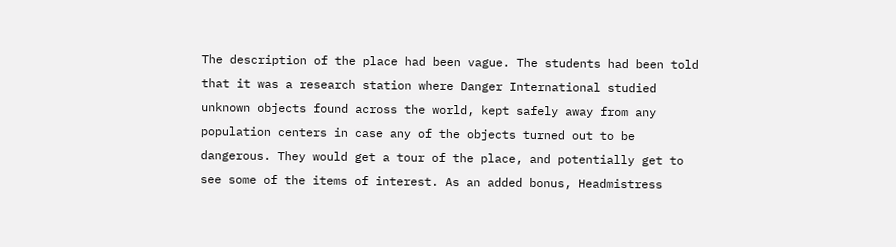The description of the place had been vague. The students had been told that it was a research station where Danger International studied unknown objects found across the world, kept safely away from any population centers in case any of the objects turned out to be dangerous. They would get a tour of the place, and potentially get to see some of the items of interest. As an added bonus, Headmistress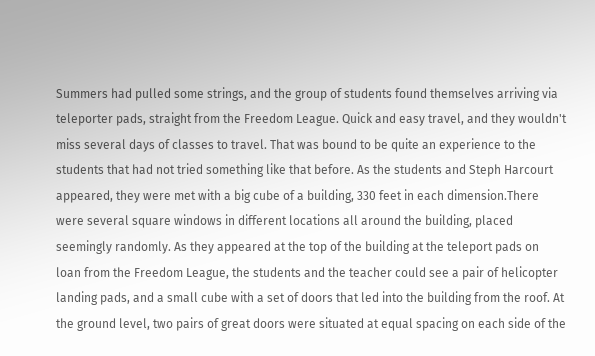Summers had pulled some strings, and the group of students found themselves arriving via teleporter pads, straight from the Freedom League. Quick and easy travel, and they wouldn't miss several days of classes to travel. That was bound to be quite an experience to the students that had not tried something like that before. As the students and Steph Harcourt appeared, they were met with a big cube of a building, 330 feet in each dimension.There were several square windows in different locations all around the building, placed seemingly randomly. As they appeared at the top of the building at the teleport pads on loan from the Freedom League, the students and the teacher could see a pair of helicopter landing pads, and a small cube with a set of doors that led into the building from the roof. At the ground level, two pairs of great doors were situated at equal spacing on each side of the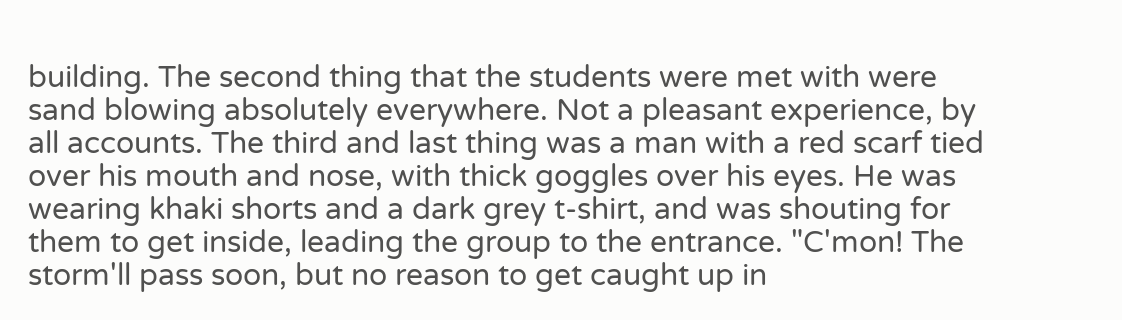building. The second thing that the students were met with were sand blowing absolutely everywhere. Not a pleasant experience, by all accounts. The third and last thing was a man with a red scarf tied over his mouth and nose, with thick goggles over his eyes. He was wearing khaki shorts and a dark grey t-shirt, and was shouting for them to get inside, leading the group to the entrance. "C'mon! The storm'll pass soon, but no reason to get caught up in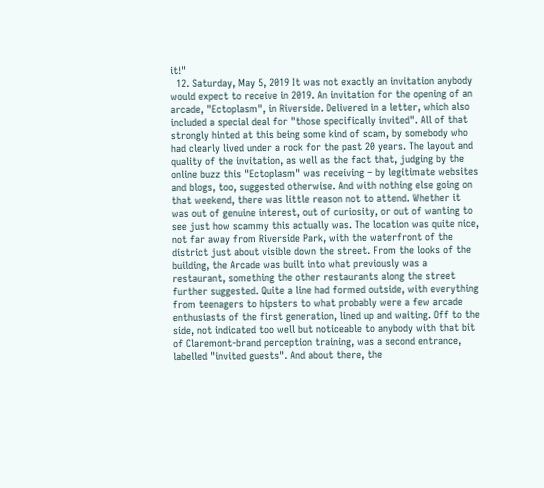it!"
  12. Saturday, May 5, 2019 It was not exactly an invitation anybody would expect to receive in 2019. An invitation for the opening of an arcade, "Ectoplasm", in Riverside. Delivered in a letter, which also included a special deal for "those specifically invited". All of that strongly hinted at this being some kind of scam, by somebody who had clearly lived under a rock for the past 20 years. The layout and quality of the invitation, as well as the fact that, judging by the online buzz this "Ectoplasm" was receiving – by legitimate websites and blogs, too, suggested otherwise. And with nothing else going on that weekend, there was little reason not to attend. Whether it was out of genuine interest, out of curiosity, or out of wanting to see just how scammy this actually was. The location was quite nice, not far away from Riverside Park, with the waterfront of the district just about visible down the street. From the looks of the building, the Arcade was built into what previously was a restaurant, something the other restaurants along the street further suggested. Quite a line had formed outside, with everything from teenagers to hipsters to what probably were a few arcade enthusiasts of the first generation, lined up and waiting. Off to the side, not indicated too well but noticeable to anybody with that bit of Claremont-brand perception training, was a second entrance, labelled "invited guests". And about there, the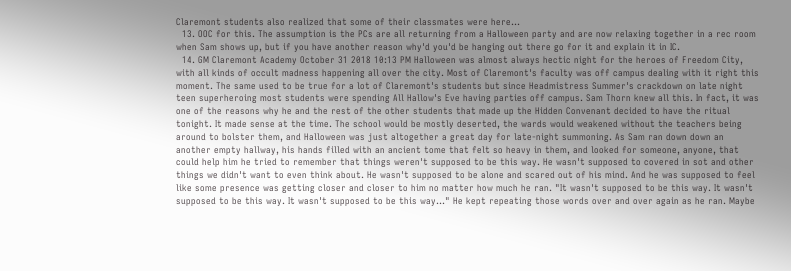Claremont students also realized that some of their classmates were here…
  13. OOC for this. The assumption is the PCs are all returning from a Halloween party and are now relaxing together in a rec room when Sam shows up, but if you have another reason why'd you'd be hanging out there go for it and explain it in IC.
  14. GM Claremont Academy October 31 2018 10:13 PM Halloween was almost always hectic night for the heroes of Freedom City, with all kinds of occult madness happening all over the city. Most of Claremont's faculty was off campus dealing with it right this moment. The same used to be true for a lot of Claremont's students but since Headmistress Summer's crackdown on late night teen superheroing most students were spending All Hallow's Eve having parties off campus. Sam Thorn knew all this. In fact, it was one of the reasons why he and the rest of the other students that made up the Hidden Convenant decided to have the ritual tonight. It made sense at the time. The school would be mostly deserted, the wards would weakened without the teachers being around to bolster them, and Halloween was just altogether a great day for late-night summoning. As Sam ran down down an another empty hallway, his hands filled with an ancient tome that felt so heavy in them, and looked for someone, anyone, that could help him he tried to remember that things weren't supposed to be this way. He wasn't supposed to covered in sot and other things we didn't want to even think about. He wasn't supposed to be alone and scared out of his mind. And he was supposed to feel like some presence was getting closer and closer to him no matter how much he ran. "It wasn't supposed to be this way. It wasn't supposed to be this way. It wasn't supposed to be this way..." He kept repeating those words over and over again as he ran. Maybe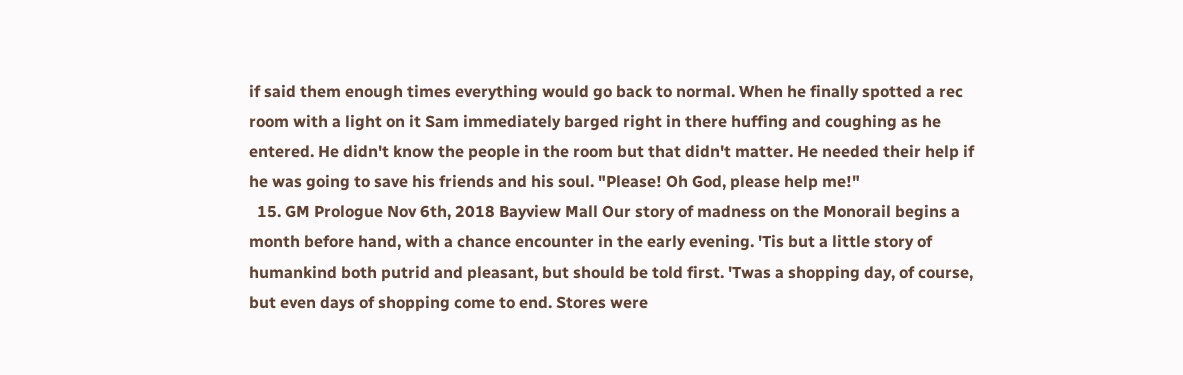if said them enough times everything would go back to normal. When he finally spotted a rec room with a light on it Sam immediately barged right in there huffing and coughing as he entered. He didn't know the people in the room but that didn't matter. He needed their help if he was going to save his friends and his soul. "Please! Oh God, please help me!"
  15. GM Prologue Nov 6th, 2018 Bayview Mall Our story of madness on the Monorail begins a month before hand, with a chance encounter in the early evening. 'Tis but a little story of humankind both putrid and pleasant, but should be told first. 'Twas a shopping day, of course, but even days of shopping come to end. Stores were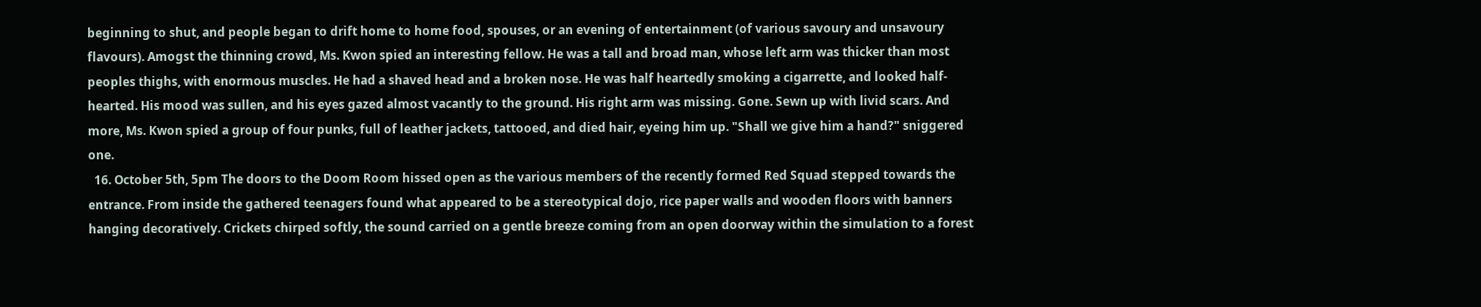beginning to shut, and people began to drift home to home food, spouses, or an evening of entertainment (of various savoury and unsavoury flavours). Amogst the thinning crowd, Ms. Kwon spied an interesting fellow. He was a tall and broad man, whose left arm was thicker than most peoples thighs, with enormous muscles. He had a shaved head and a broken nose. He was half heartedly smoking a cigarrette, and looked half-hearted. His mood was sullen, and his eyes gazed almost vacantly to the ground. His right arm was missing. Gone. Sewn up with livid scars. And more, Ms. Kwon spied a group of four punks, full of leather jackets, tattooed, and died hair, eyeing him up. "Shall we give him a hand?" sniggered one.
  16. October 5th, 5pm The doors to the Doom Room hissed open as the various members of the recently formed Red Squad stepped towards the entrance. From inside the gathered teenagers found what appeared to be a stereotypical dojo, rice paper walls and wooden floors with banners hanging decoratively. Crickets chirped softly, the sound carried on a gentle breeze coming from an open doorway within the simulation to a forest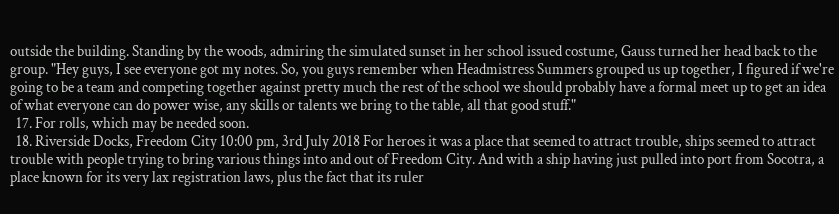outside the building. Standing by the woods, admiring the simulated sunset in her school issued costume, Gauss turned her head back to the group. "Hey guys, I see everyone got my notes. So, you guys remember when Headmistress Summers grouped us up together, I figured if we're going to be a team and competing together against pretty much the rest of the school we should probably have a formal meet up to get an idea of what everyone can do power wise, any skills or talents we bring to the table, all that good stuff."
  17. For rolls, which may be needed soon.
  18. Riverside Docks, Freedom City 10:00 pm, 3rd July 2018 For heroes it was a place that seemed to attract trouble, ships seemed to attract trouble with people trying to bring various things into and out of Freedom City. And with a ship having just pulled into port from Socotra, a place known for its very lax registration laws, plus the fact that its ruler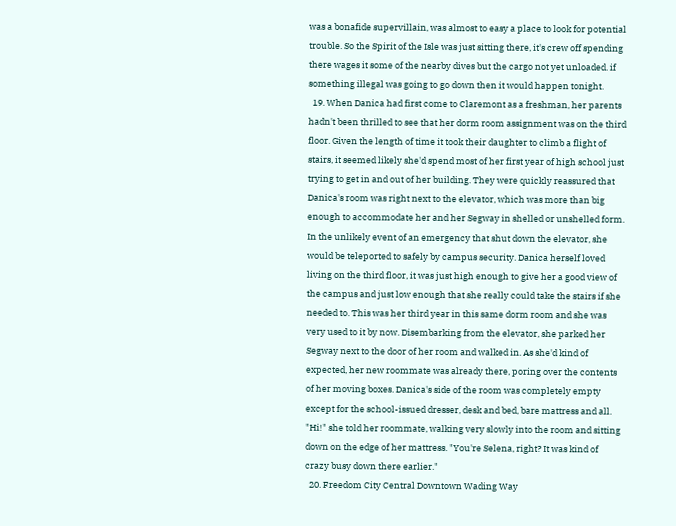was a bonafide supervillain, was almost to easy a place to look for potential trouble. So the Spirit of the Isle was just sitting there, it's crew off spending there wages it some of the nearby dives but the cargo not yet unloaded. if something illegal was going to go down then it would happen tonight.
  19. When Danica had first come to Claremont as a freshman, her parents hadn't been thrilled to see that her dorm room assignment was on the third floor. Given the length of time it took their daughter to climb a flight of stairs, it seemed likely she'd spend most of her first year of high school just trying to get in and out of her building. They were quickly reassured that Danica's room was right next to the elevator, which was more than big enough to accommodate her and her Segway in shelled or unshelled form. In the unlikely event of an emergency that shut down the elevator, she would be teleported to safely by campus security. Danica herself loved living on the third floor, it was just high enough to give her a good view of the campus and just low enough that she really could take the stairs if she needed to. This was her third year in this same dorm room and she was very used to it by now. Disembarking from the elevator, she parked her Segway next to the door of her room and walked in. As she'd kind of expected, her new roommate was already there, poring over the contents of her moving boxes. Danica's side of the room was completely empty except for the school-issued dresser, desk and bed, bare mattress and all. "Hi!" she told her roommate, walking very slowly into the room and sitting down on the edge of her mattress. "You're Selena, right? It was kind of crazy busy down there earlier."
  20. Freedom City Central Downtown Wading Way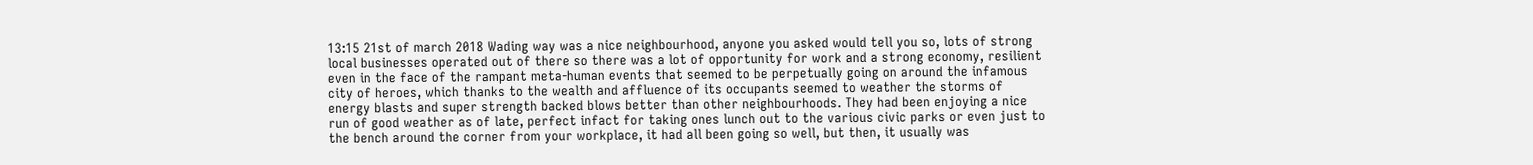13:15 21st of march 2018 Wading way was a nice neighbourhood, anyone you asked would tell you so, lots of strong local businesses operated out of there so there was a lot of opportunity for work and a strong economy, resilient even in the face of the rampant meta-human events that seemed to be perpetually going on around the infamous city of heroes, which thanks to the wealth and affluence of its occupants seemed to weather the storms of energy blasts and super strength backed blows better than other neighbourhoods. They had been enjoying a nice run of good weather as of late, perfect infact for taking ones lunch out to the various civic parks or even just to the bench around the corner from your workplace, it had all been going so well, but then, it usually was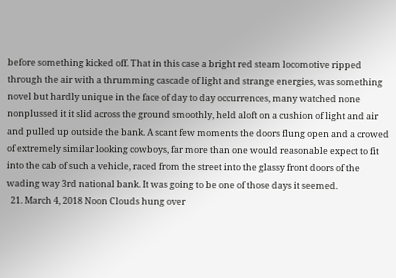before something kicked off. That in this case a bright red steam locomotive ripped through the air with a thrumming cascade of light and strange energies, was something novel but hardly unique in the face of day to day occurrences, many watched none nonplussed it it slid across the ground smoothly, held aloft on a cushion of light and air and pulled up outside the bank. A scant few moments the doors flung open and a crowed of extremely similar looking cowboys, far more than one would reasonable expect to fit into the cab of such a vehicle, raced from the street into the glassy front doors of the wading way 3rd national bank. It was going to be one of those days it seemed.
  21. March 4, 2018 Noon Clouds hung over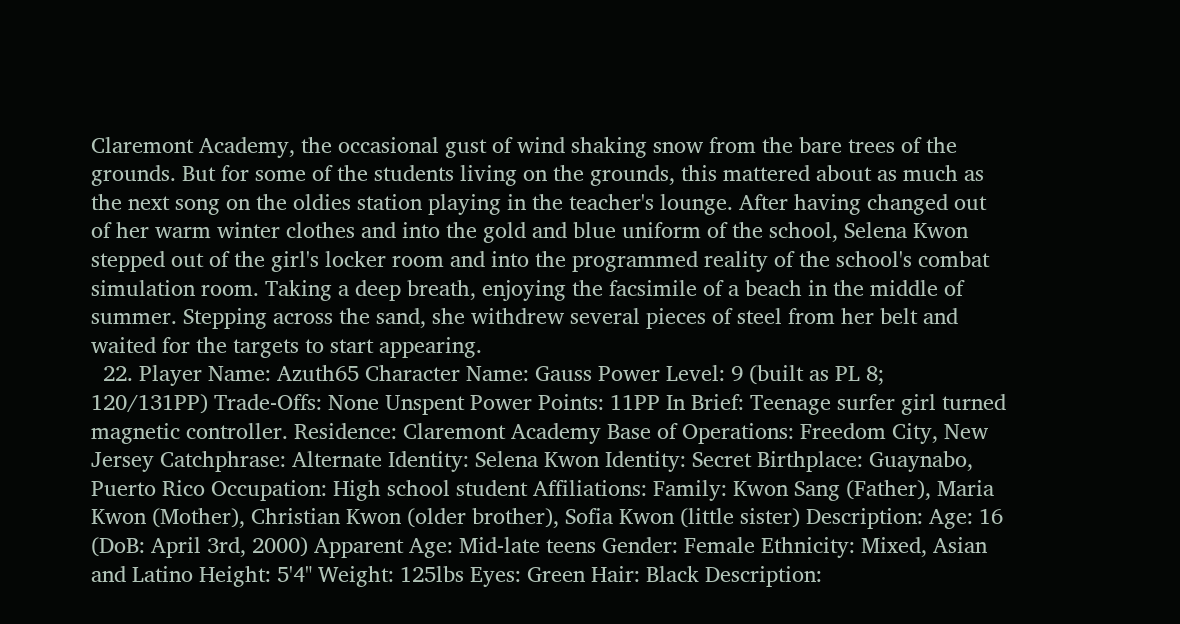Claremont Academy, the occasional gust of wind shaking snow from the bare trees of the grounds. But for some of the students living on the grounds, this mattered about as much as the next song on the oldies station playing in the teacher's lounge. After having changed out of her warm winter clothes and into the gold and blue uniform of the school, Selena Kwon stepped out of the girl's locker room and into the programmed reality of the school's combat simulation room. Taking a deep breath, enjoying the facsimile of a beach in the middle of summer. Stepping across the sand, she withdrew several pieces of steel from her belt and waited for the targets to start appearing.
  22. Player Name: Azuth65 Character Name: Gauss Power Level: 9 (built as PL 8; 120/131PP) Trade-Offs: None Unspent Power Points: 11PP In Brief: Teenage surfer girl turned magnetic controller. Residence: Claremont Academy Base of Operations: Freedom City, New Jersey Catchphrase: Alternate Identity: Selena Kwon Identity: Secret Birthplace: Guaynabo, Puerto Rico Occupation: High school student Affiliations: Family: Kwon Sang (Father), Maria Kwon (Mother), Christian Kwon (older brother), Sofia Kwon (little sister) Description: Age: 16 (DoB: April 3rd, 2000) Apparent Age: Mid-late teens Gender: Female Ethnicity: Mixed, Asian and Latino Height: 5'4" Weight: 125lbs Eyes: Green Hair: Black Description: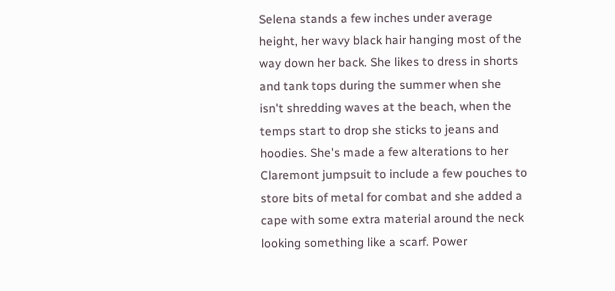Selena stands a few inches under average height, her wavy black hair hanging most of the way down her back. She likes to dress in shorts and tank tops during the summer when she isn't shredding waves at the beach, when the temps start to drop she sticks to jeans and hoodies. She's made a few alterations to her Claremont jumpsuit to include a few pouches to store bits of metal for combat and she added a cape with some extra material around the neck looking something like a scarf. Power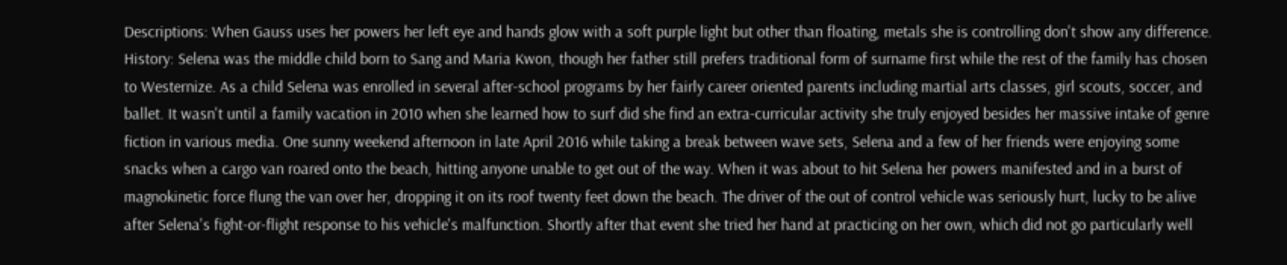Descriptions: When Gauss uses her powers her left eye and hands glow with a soft purple light but other than floating, metals she is controlling don't show any difference. History: Selena was the middle child born to Sang and Maria Kwon, though her father still prefers traditional form of surname first while the rest of the family has chosen to Westernize. As a child Selena was enrolled in several after-school programs by her fairly career oriented parents including martial arts classes, girl scouts, soccer, and ballet. It wasn't until a family vacation in 2010 when she learned how to surf did she find an extra-curricular activity she truly enjoyed besides her massive intake of genre fiction in various media. One sunny weekend afternoon in late April 2016 while taking a break between wave sets, Selena and a few of her friends were enjoying some snacks when a cargo van roared onto the beach, hitting anyone unable to get out of the way. When it was about to hit Selena her powers manifested and in a burst of magnokinetic force flung the van over her, dropping it on its roof twenty feet down the beach. The driver of the out of control vehicle was seriously hurt, lucky to be alive after Selena's fight-or-flight response to his vehicle's malfunction. Shortly after that event she tried her hand at practicing on her own, which did not go particularly well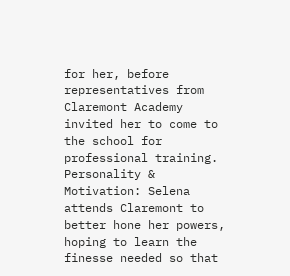for her, before representatives from Claremont Academy invited her to come to the school for professional training. Personality & Motivation: Selena attends Claremont to better hone her powers, hoping to learn the finesse needed so that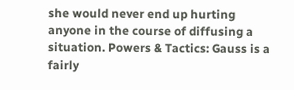she would never end up hurting anyone in the course of diffusing a situation. Powers & Tactics: Gauss is a fairly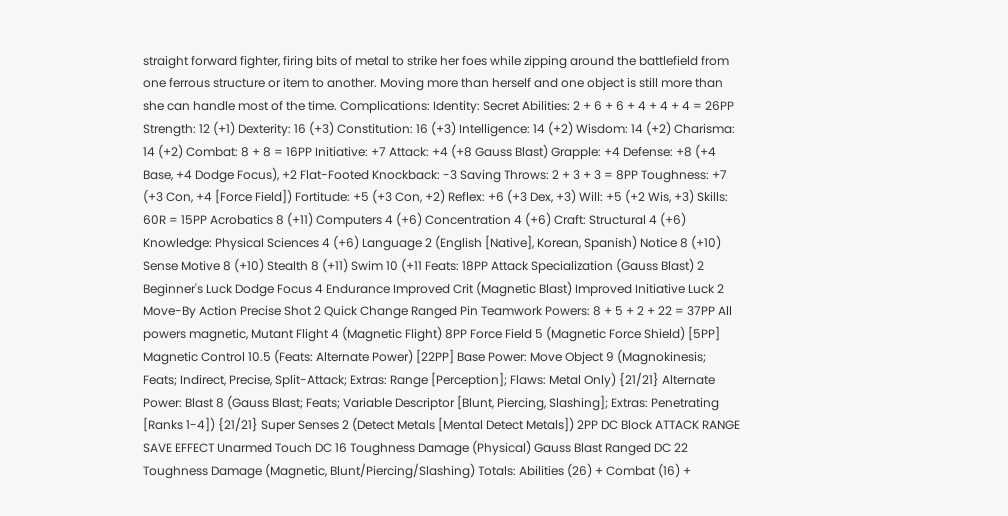straight forward fighter, firing bits of metal to strike her foes while zipping around the battlefield from one ferrous structure or item to another. Moving more than herself and one object is still more than she can handle most of the time. Complications: Identity: Secret Abilities: 2 + 6 + 6 + 4 + 4 + 4 = 26PP Strength: 12 (+1) Dexterity: 16 (+3) Constitution: 16 (+3) Intelligence: 14 (+2) Wisdom: 14 (+2) Charisma: 14 (+2) Combat: 8 + 8 = 16PP Initiative: +7 Attack: +4 (+8 Gauss Blast) Grapple: +4 Defense: +8 (+4 Base, +4 Dodge Focus), +2 Flat-Footed Knockback: -3 Saving Throws: 2 + 3 + 3 = 8PP Toughness: +7 (+3 Con, +4 [Force Field]) Fortitude: +5 (+3 Con, +2) Reflex: +6 (+3 Dex, +3) Will: +5 (+2 Wis, +3) Skills: 60R = 15PP Acrobatics 8 (+11) Computers 4 (+6) Concentration 4 (+6) Craft: Structural 4 (+6) Knowledge: Physical Sciences 4 (+6) Language 2 (English [Native], Korean, Spanish) Notice 8 (+10) Sense Motive 8 (+10) Stealth 8 (+11) Swim 10 (+11 Feats: 18PP Attack Specialization (Gauss Blast) 2 Beginner's Luck Dodge Focus 4 Endurance Improved Crit (Magnetic Blast) Improved Initiative Luck 2 Move-By Action Precise Shot 2 Quick Change Ranged Pin Teamwork Powers: 8 + 5 + 2 + 22 = 37PP All powers magnetic, Mutant Flight 4 (Magnetic Flight) 8PP Force Field 5 (Magnetic Force Shield) [5PP] Magnetic Control 10.5 (Feats: Alternate Power) [22PP] Base Power: Move Object 9 (Magnokinesis; Feats; Indirect, Precise, Split-Attack; Extras: Range [Perception]; Flaws: Metal Only) {21/21} Alternate Power: Blast 8 (Gauss Blast; Feats; Variable Descriptor [Blunt, Piercing, Slashing]; Extras: Penetrating [Ranks 1-4]) {21/21} Super Senses 2 (Detect Metals [Mental Detect Metals]) 2PP DC Block ATTACK RANGE SAVE EFFECT Unarmed Touch DC 16 Toughness Damage (Physical) Gauss Blast Ranged DC 22 Toughness Damage (Magnetic, Blunt/Piercing/Slashing) Totals: Abilities (26) + Combat (16) +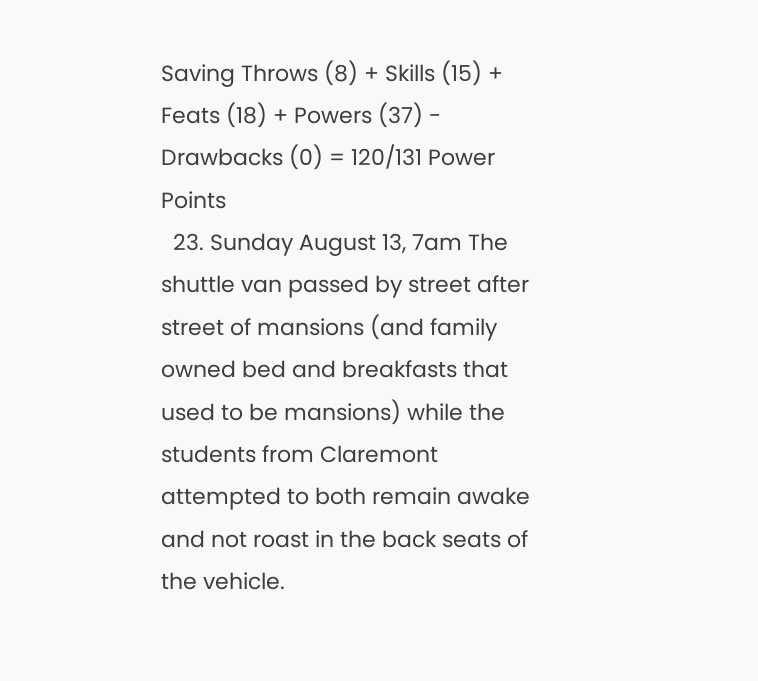Saving Throws (8) + Skills (15) + Feats (18) + Powers (37) - Drawbacks (0) = 120/131 Power Points
  23. Sunday August 13, 7am The shuttle van passed by street after street of mansions (and family owned bed and breakfasts that used to be mansions) while the students from Claremont attempted to both remain awake and not roast in the back seats of the vehicle.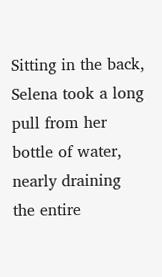Sitting in the back, Selena took a long pull from her bottle of water, nearly draining the entire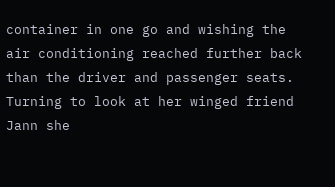container in one go and wishing the air conditioning reached further back than the driver and passenger seats. Turning to look at her winged friend Jann she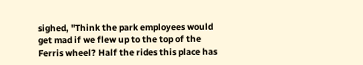sighed, "Think the park employees would get mad if we flew up to the top of the Ferris wheel? Half the rides this place has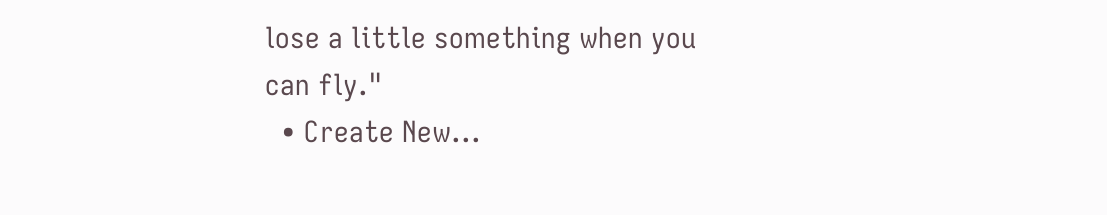lose a little something when you can fly."
  • Create New...